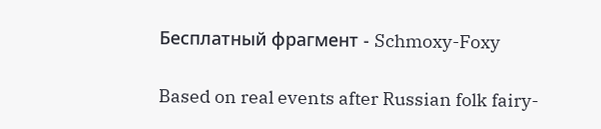Бесплатный фрагмент - Schmoxy-Foxy

Based on real events after Russian folk fairy-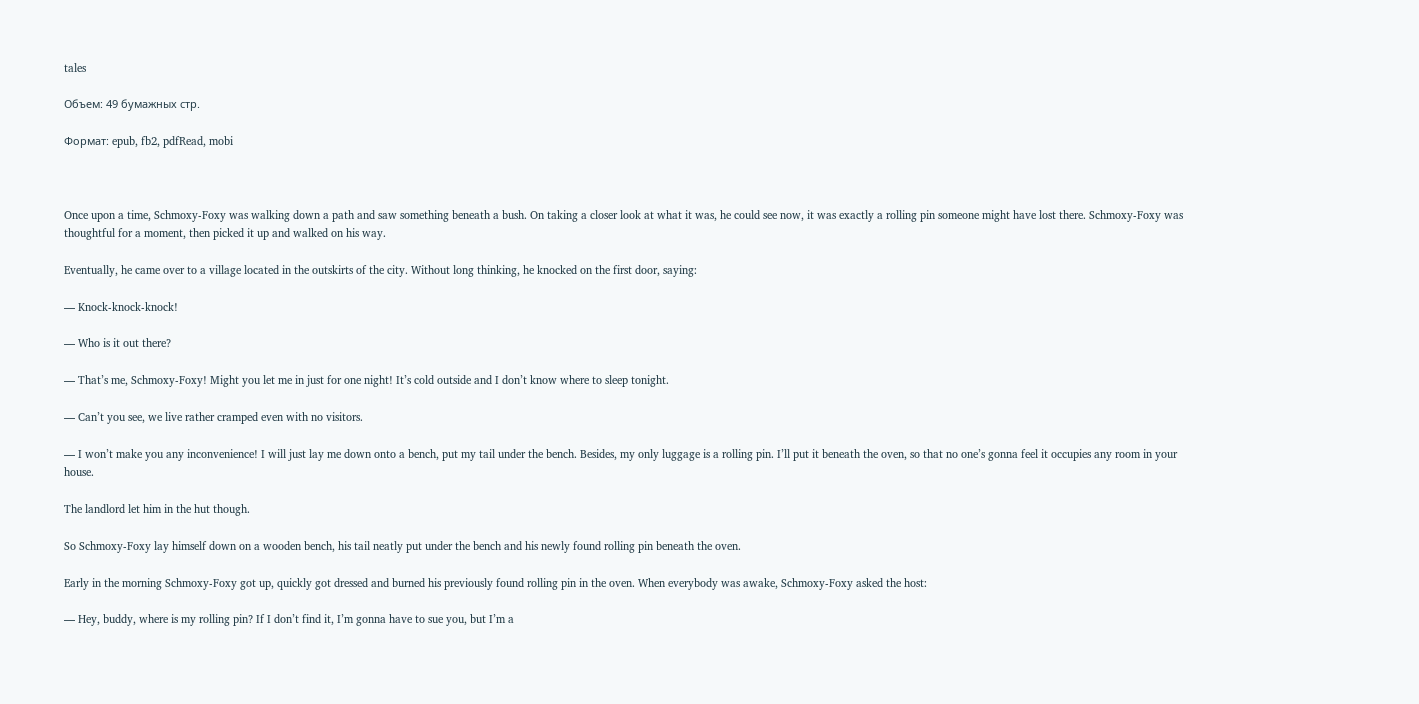tales

Объем: 49 бумажных стр.

Формат: epub, fb2, pdfRead, mobi



Once upon a time, Schmoxy-Foxy was walking down a path and saw something beneath a bush. On taking a closer look at what it was, he could see now, it was exactly a rolling pin someone might have lost there. Schmoxy-Foxy was thoughtful for a moment, then picked it up and walked on his way.

Eventually, he came over to a village located in the outskirts of the city. Without long thinking, he knocked on the first door, saying:

— Knock-knock-knock!

— Who is it out there?

— That’s me, Schmoxy-Foxy! Might you let me in just for one night! It’s cold outside and I don’t know where to sleep tonight.

— Can’t you see, we live rather cramped even with no visitors.

— I won’t make you any inconvenience! I will just lay me down onto a bench, put my tail under the bench. Besides, my only luggage is a rolling pin. I’ll put it beneath the oven, so that no one’s gonna feel it occupies any room in your house.

The landlord let him in the hut though.

So Schmoxy-Foxy lay himself down on a wooden bench, his tail neatly put under the bench and his newly found rolling pin beneath the oven.

Early in the morning Schmoxy-Foxy got up, quickly got dressed and burned his previously found rolling pin in the oven. When everybody was awake, Schmoxy-Foxy asked the host:

— Hey, buddy, where is my rolling pin? If I don’t find it, I’m gonna have to sue you, but I’m a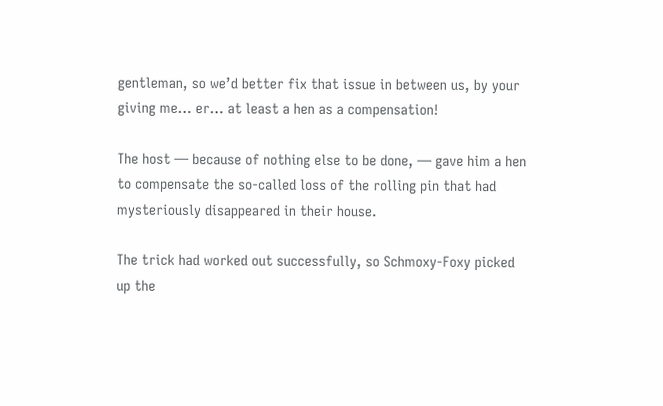gentleman, so we’d better fix that issue in between us, by your giving me… er… at least a hen as a compensation!

The host — because of nothing else to be done, — gave him a hen to compensate the so-called loss of the rolling pin that had mysteriously disappeared in their house.

The trick had worked out successfully, so Schmoxy-Foxy picked up the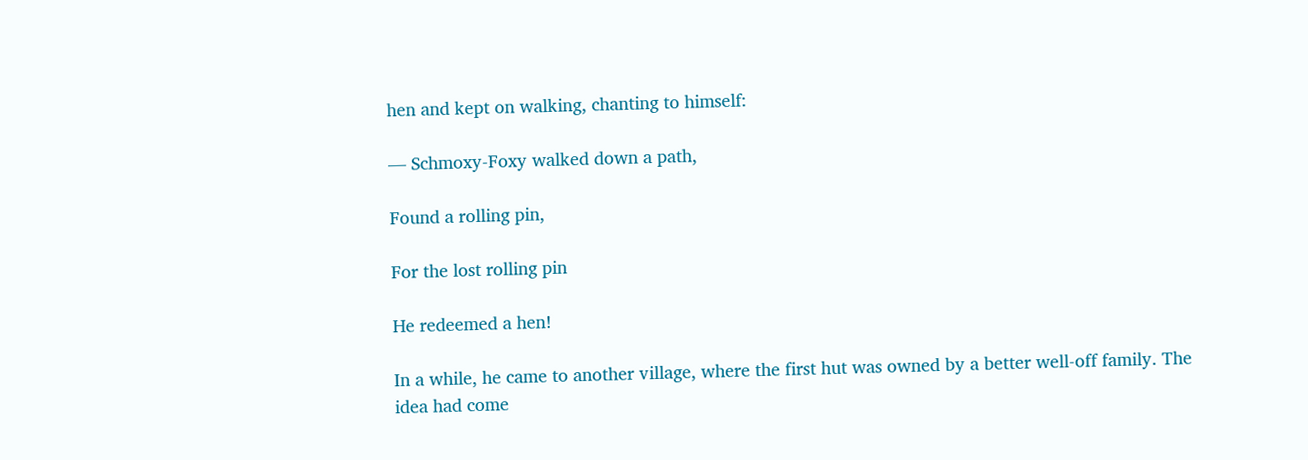hen and kept on walking, chanting to himself:

— Schmoxy-Foxy walked down a path,

Found a rolling pin,

For the lost rolling pin

He redeemed a hen!

In a while, he came to another village, where the first hut was owned by a better well-off family. The idea had come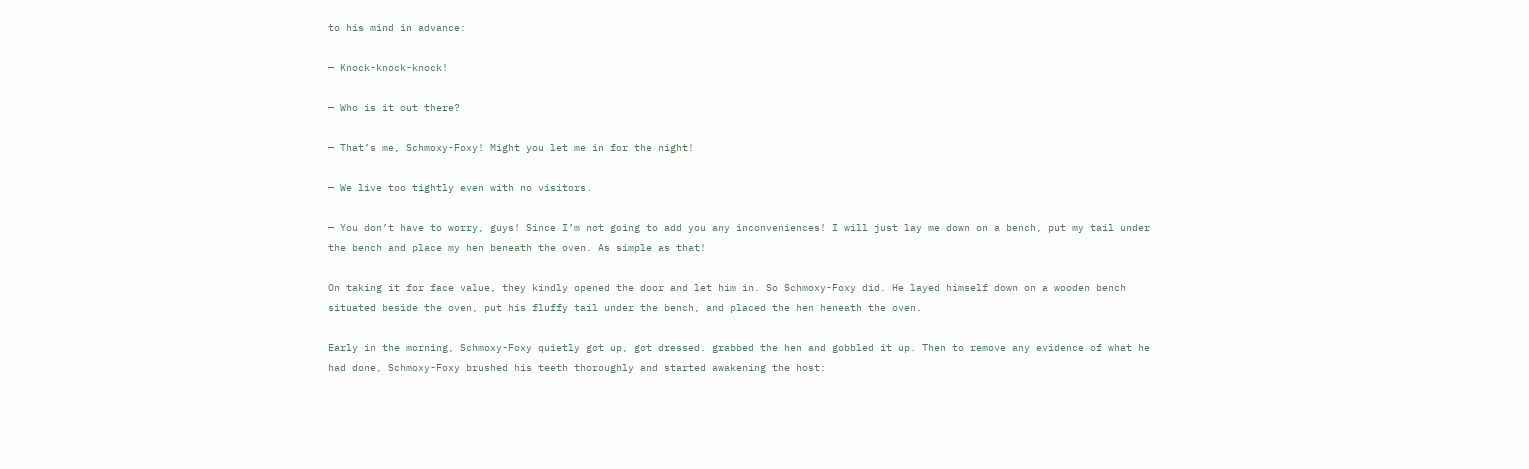to his mind in advance:

— Knock-knock-knock!

— Who is it out there?

— That’s me, Schmoxy-Foxy! Might you let me in for the night!

— We live too tightly even with no visitors.

— You don’t have to worry, guys! Since I’m not going to add you any inconveniences! I will just lay me down on a bench, put my tail under the bench and place my hen beneath the oven. As simple as that!

On taking it for face value, they kindly opened the door and let him in. So Schmoxy-Foxy did. He layed himself down on a wooden bench situated beside the oven, put his fluffy tail under the bench, and placed the hen heneath the oven.

Early in the morning, Schmoxy-Foxy quietly got up, got dressed. grabbed the hen and gobbled it up. Then to remove any evidence of what he had done, Schmoxy-Foxy brushed his teeth thoroughly and started awakening the host: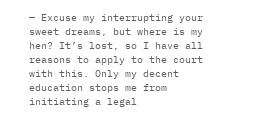— Excuse my interrupting your sweet dreams, but where is my hen? It’s lost, so I have all reasons to apply to the court with this. Only my decent education stops me from initiating a legal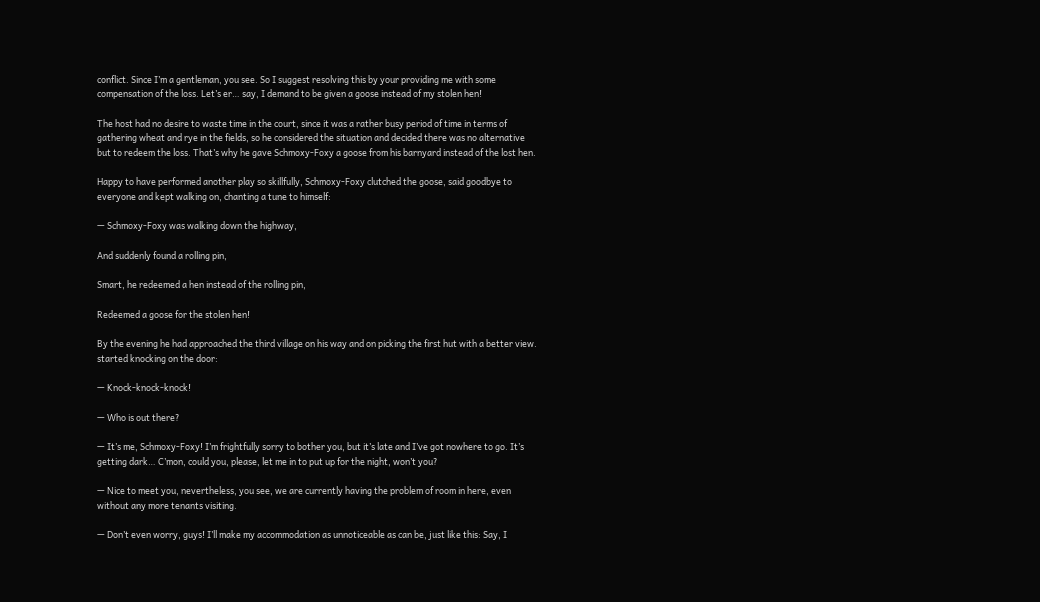conflict. Since I’m a gentleman, you see. So I suggest resolving this by your providing me with some compensation of the loss. Let’s er… say, I demand to be given a goose instead of my stolen hen!

The host had no desire to waste time in the court, since it was a rather busy period of time in terms of gathering wheat and rye in the fields, so he considered the situation and decided there was no alternative but to redeem the loss. That’s why he gave Schmoxy-Foxy a goose from his barnyard instead of the lost hen.

Happy to have performed another play so skillfully, Schmoxy-Foxy clutched the goose, said goodbye to everyone and kept walking on, chanting a tune to himself:

— Schmoxy-Foxy was walking down the highway,

And suddenly found a rolling pin,

Smart, he redeemed a hen instead of the rolling pin,

Redeemed a goose for the stolen hen!

By the evening he had approached the third village on his way and on picking the first hut with a better view. started knocking on the door:

— Knock-knock-knock!

— Who is out there?

— It’s me, Schmoxy-Foxy! I’m frightfully sorry to bother you, but it’s late and I’ve got nowhere to go. It’s getting dark… C’mon, could you, please, let me in to put up for the night, won’t you?

— Nice to meet you, nevertheless, you see, we are currently having the problem of room in here, even without any more tenants visiting.

— Don’t even worry, guys! I’ll make my accommodation as unnoticeable as can be, just like this: Say, I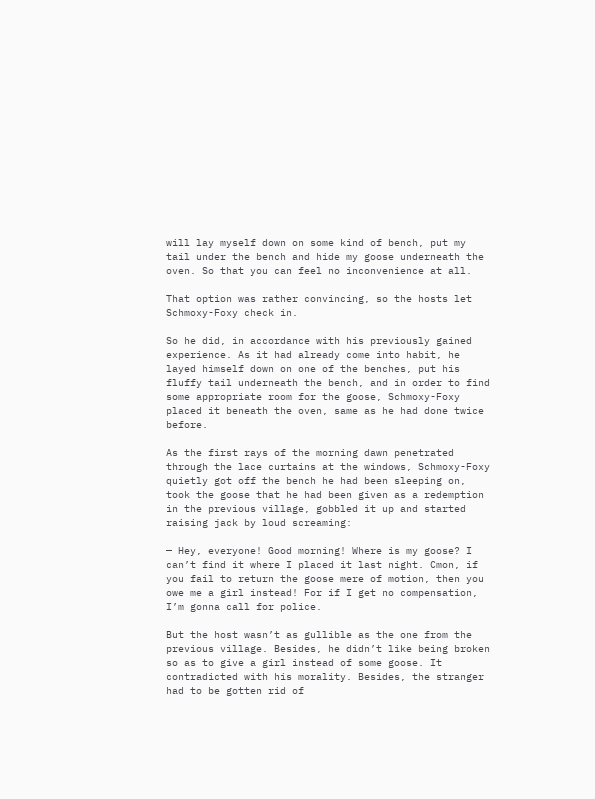will lay myself down on some kind of bench, put my tail under the bench and hide my goose underneath the oven. So that you can feel no inconvenience at all.

That option was rather convincing, so the hosts let Schmoxy-Foxy check in.

So he did, in accordance with his previously gained experience. As it had already come into habit, he layed himself down on one of the benches, put his fluffy tail underneath the bench, and in order to find some appropriate room for the goose, Schmoxy-Foxy placed it beneath the oven, same as he had done twice before.

As the first rays of the morning dawn penetrated through the lace curtains at the windows, Schmoxy-Foxy quietly got off the bench he had been sleeping on, took the goose that he had been given as a redemption in the previous village, gobbled it up and started raising jack by loud screaming:

— Hey, everyone! Good morning! Where is my goose? I can’t find it where I placed it last night. Cmon, if you fail to return the goose mere of motion, then you owe me a girl instead! For if I get no compensation, I’m gonna call for police.

But the host wasn’t as gullible as the one from the previous village. Besides, he didn’t like being broken so as to give a girl instead of some goose. It contradicted with his morality. Besides, the stranger had to be gotten rid of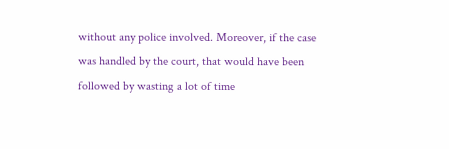without any police involved. Moreover, if the case was handled by the court, that would have been followed by wasting a lot of time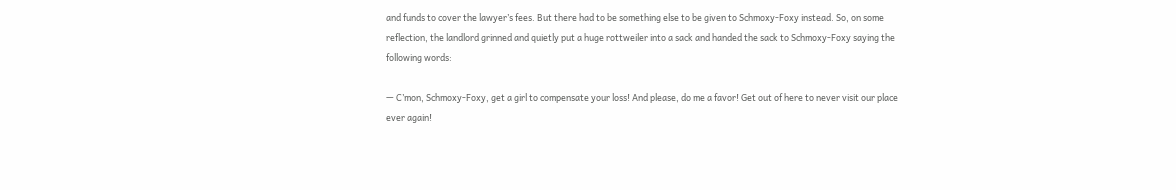and funds to cover the lawyer’s fees. But there had to be something else to be given to Schmoxy-Foxy instead. So, on some reflection, the landlord grinned and quietly put a huge rottweiler into a sack and handed the sack to Schmoxy-Foxy saying the following words:

— C’mon, Schmoxy-Foxy, get a girl to compensate your loss! And please, do me a favor! Get out of here to never visit our place ever again!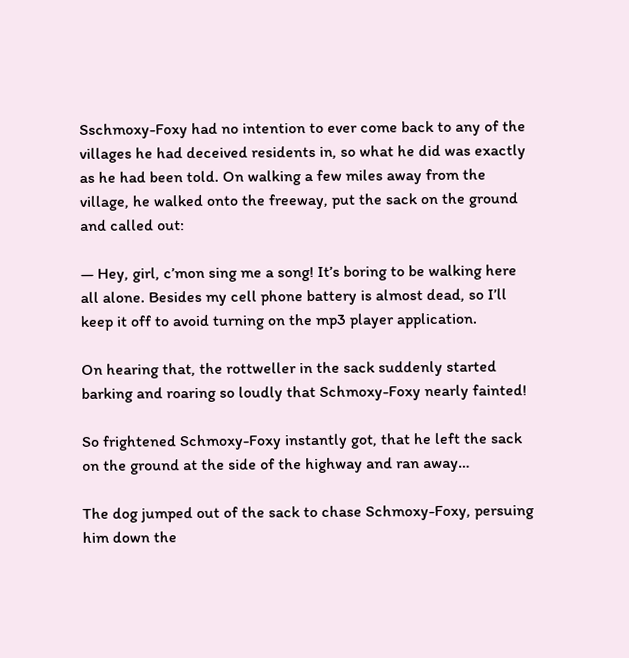Sschmoxy-Foxy had no intention to ever come back to any of the villages he had deceived residents in, so what he did was exactly as he had been told. On walking a few miles away from the village, he walked onto the freeway, put the sack on the ground and called out:

— Hey, girl, c’mon sing me a song! It’s boring to be walking here all alone. Besides my cell phone battery is almost dead, so I’ll keep it off to avoid turning on the mp3 player application.

On hearing that, the rottweller in the sack suddenly started barking and roaring so loudly that Schmoxy-Foxy nearly fainted!

So frightened Schmoxy-Foxy instantly got, that he left the sack on the ground at the side of the highway and ran away…

The dog jumped out of the sack to chase Schmoxy-Foxy, persuing him down the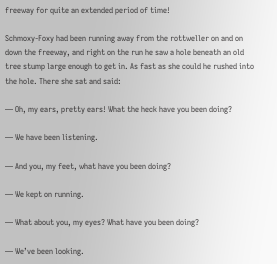freeway for quite an extended period of time!

Schmoxy-Foxy had been running away from the rottweller on and on down the freeway, and right on the run he saw a hole beneath an old tree stump large enough to get in. As fast as she could he rushed into the hole. There she sat and said:

— Oh, my ears, pretty ears! What the heck have you been doing?

— We have been listening.

— And you, my feet, what have you been doing?

— We kept on running.

— What about you, my eyes? What have you been doing?

— We’ve been looking.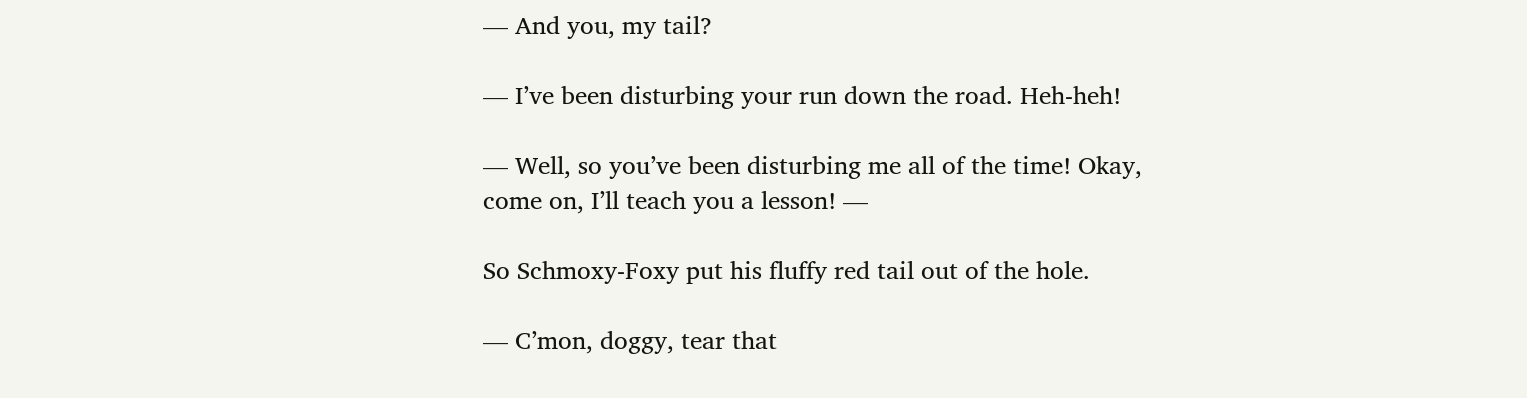— And you, my tail?

— I’ve been disturbing your run down the road. Heh-heh!

— Well, so you’ve been disturbing me all of the time! Okay, come on, I’ll teach you a lesson! —

So Schmoxy-Foxy put his fluffy red tail out of the hole.

— C’mon, doggy, tear that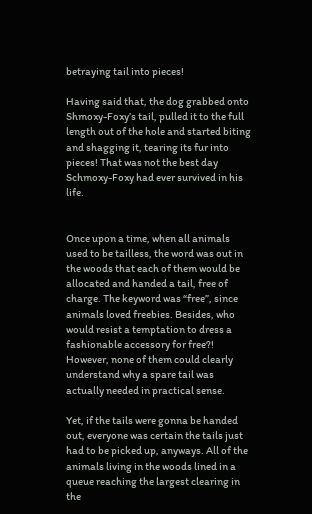betraying tail into pieces!

Having said that, the dog grabbed onto Shmoxy-Foxy’s tail, pulled it to the full length out of the hole and started biting and shagging it, tearing its fur into pieces! That was not the best day Schmoxy-Foxy had ever survived in his life.


Once upon a time, when all animals used to be tailless, the word was out in the woods that each of them would be allocated and handed a tail, free of charge. The keyword was “free”, since animals loved freebies. Besides, who would resist a temptation to dress a fashionable accessory for free?! However, none of them could clearly understand why a spare tail was actually needed in practical sense.

Yet, if the tails were gonna be handed out, everyone was certain the tails just had to be picked up, anyways. All of the animals living in the woods lined in a queue reaching the largest clearing in the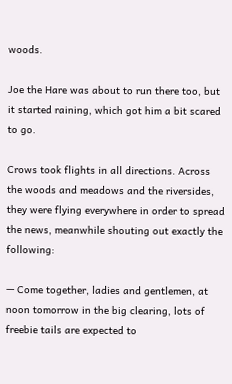woods.

Joe the Hare was about to run there too, but it started raining, which got him a bit scared to go.

Crows took flights in all directions. Across the woods and meadows and the riversides, they were flying everywhere in order to spread the news, meanwhile shouting out exactly the following:

— Come together, ladies and gentlemen, at noon tomorrow in the big clearing, lots of freebie tails are expected to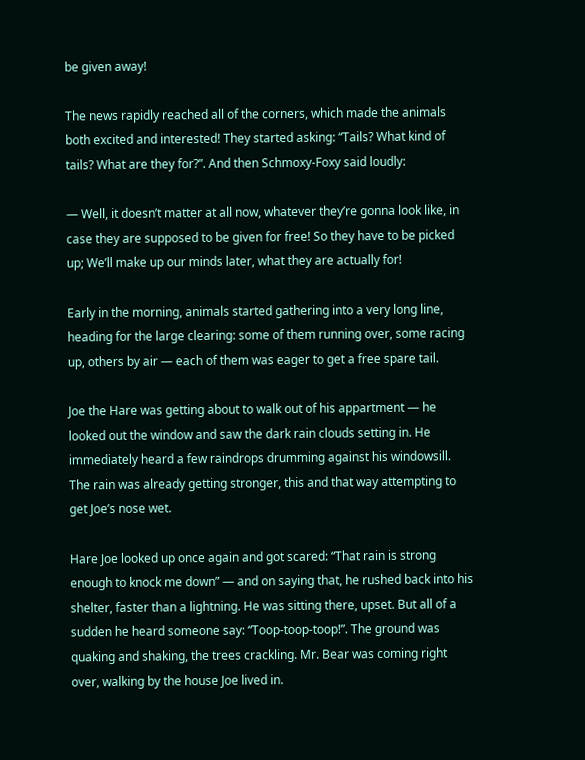be given away!

The news rapidly reached all of the corners, which made the animals both excited and interested! They started asking: “Tails? What kind of tails? What are they for?”. And then Schmoxy-Foxy said loudly:

— Well, it doesn’t matter at all now, whatever they’re gonna look like, in case they are supposed to be given for free! So they have to be picked up; We’ll make up our minds later, what they are actually for!

Early in the morning, animals started gathering into a very long line, heading for the large clearing: some of them running over, some racing up, others by air — each of them was eager to get a free spare tail.

Joe the Hare was getting about to walk out of his appartment — he looked out the window and saw the dark rain clouds setting in. He immediately heard a few raindrops drumming against his windowsill. The rain was already getting stronger, this and that way attempting to get Joe’s nose wet.

Hare Joe looked up once again and got scared: “That rain is strong enough to knock me down” — and on saying that, he rushed back into his shelter, faster than a lightning. He was sitting there, upset. But all of a sudden he heard someone say: “Toop-toop-toop!”. The ground was quaking and shaking, the trees crackling. Mr. Bear was coming right over, walking by the house Joe lived in.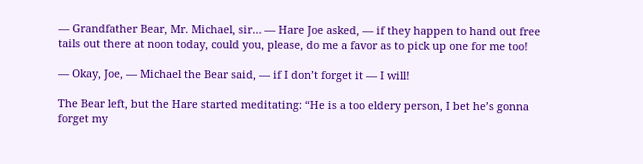— Grandfather Bear, Mr. Michael, sir… — Hare Joe asked, — if they happen to hand out free tails out there at noon today, could you, please, do me a favor as to pick up one for me too!

— Okay, Joe, — Michael the Bear said, — if I don’t forget it — I will!

The Bear left, but the Hare started meditating: “He is a too eldery person, I bet he’s gonna forget my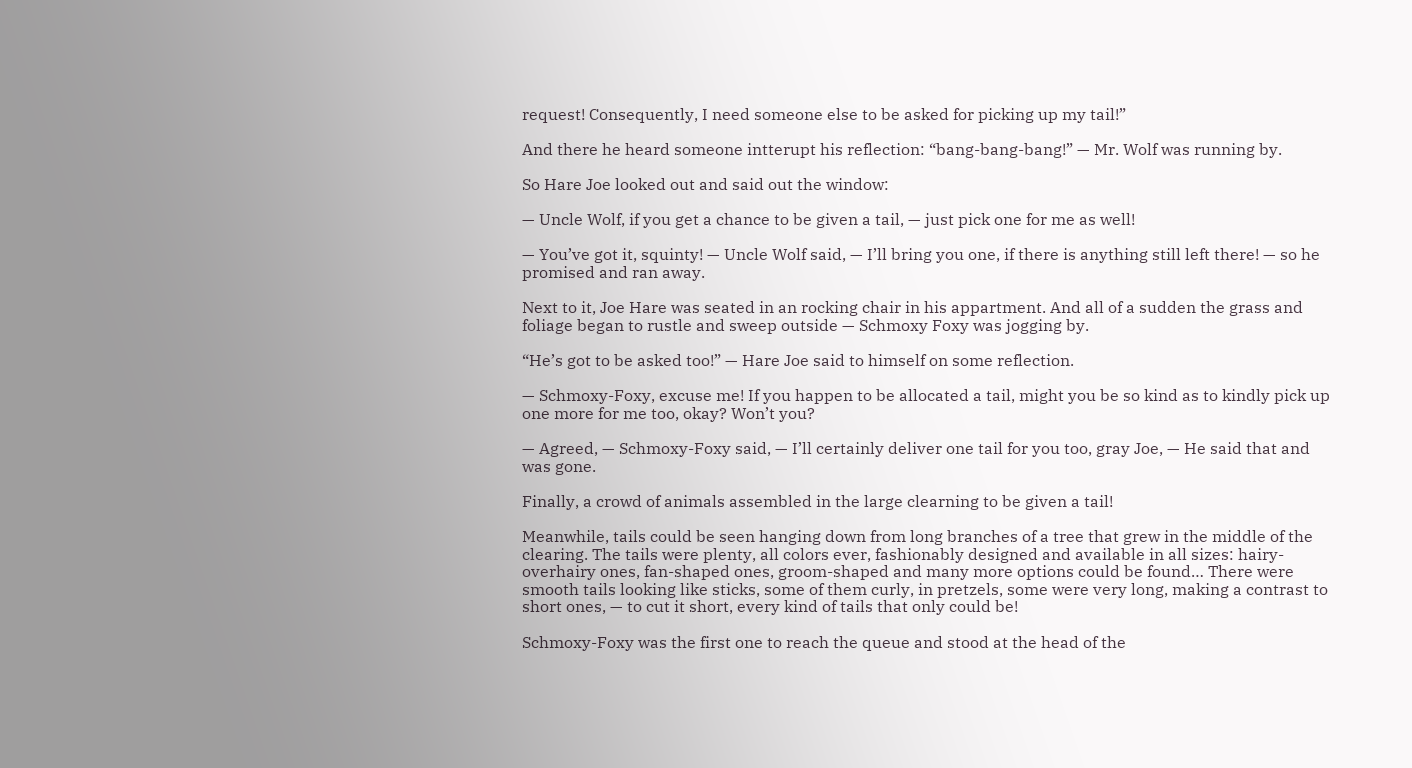request! Consequently, I need someone else to be asked for picking up my tail!”

And there he heard someone intterupt his reflection: “bang-bang-bang!” — Mr. Wolf was running by.

So Hare Joe looked out and said out the window:

— Uncle Wolf, if you get a chance to be given a tail, — just pick one for me as well!

— You’ve got it, squinty! — Uncle Wolf said, — I’ll bring you one, if there is anything still left there! — so he promised and ran away.

Next to it, Joe Hare was seated in an rocking chair in his appartment. And all of a sudden the grass and foliage began to rustle and sweep outside — Schmoxy Foxy was jogging by.

“He’s got to be asked too!” — Hare Joe said to himself on some reflection.

— Schmoxy-Foxy, excuse me! If you happen to be allocated a tail, might you be so kind as to kindly pick up one more for me too, okay? Won’t you?

— Agreed, — Schmoxy-Foxy said, — I’ll certainly deliver one tail for you too, gray Joe, — He said that and was gone.

Finally, a crowd of animals assembled in the large clearning to be given a tail!

Meanwhile, tails could be seen hanging down from long branches of a tree that grew in the middle of the clearing. The tails were plenty, all colors ever, fashionably designed and available in all sizes: hairy-overhairy ones, fan-shaped ones, groom-shaped and many more options could be found… There were smooth tails looking like sticks, some of them curly, in pretzels, some were very long, making a contrast to short ones, — to cut it short, every kind of tails that only could be!

Schmoxy-Foxy was the first one to reach the queue and stood at the head of the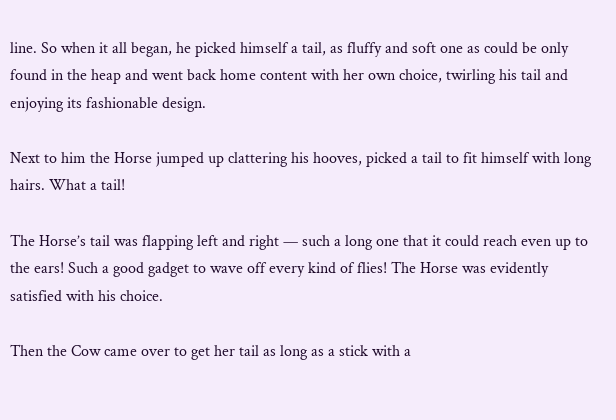line. So when it all began, he picked himself a tail, as fluffy and soft one as could be only found in the heap and went back home content with her own choice, twirling his tail and enjoying its fashionable design.

Next to him the Horse jumped up clattering his hooves, picked a tail to fit himself with long hairs. What a tail!

The Horse’s tail was flapping left and right — such a long one that it could reach even up to the ears! Such a good gadget to wave off every kind of flies! The Horse was evidently satisfied with his choice.

Then the Cow came over to get her tail as long as a stick with a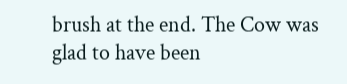brush at the end. The Cow was glad to have been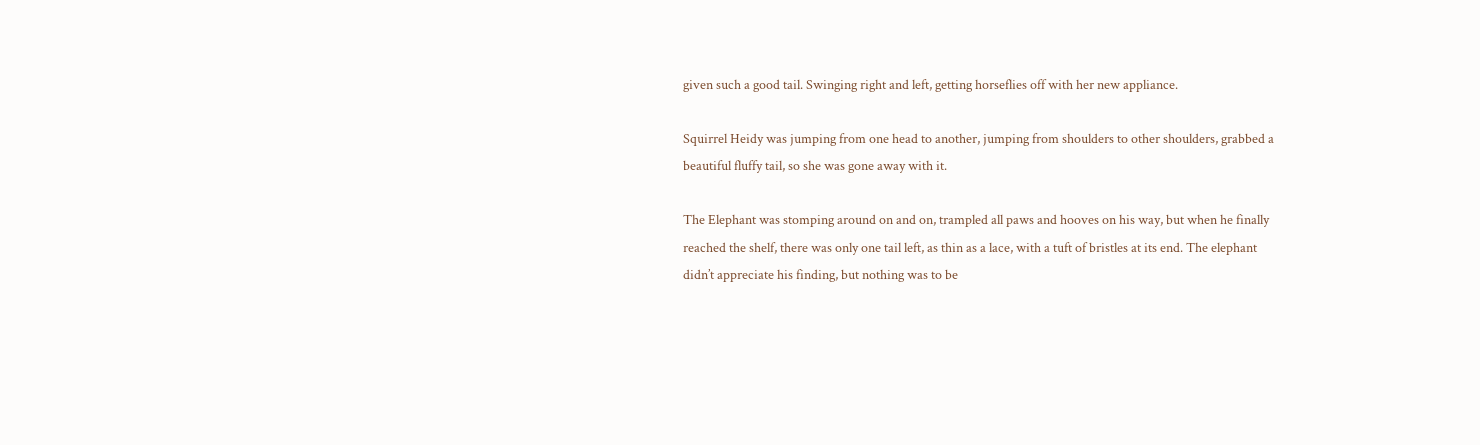given such a good tail. Swinging right and left, getting horseflies off with her new appliance.

Squirrel Heidy was jumping from one head to another, jumping from shoulders to other shoulders, grabbed a beautiful fluffy tail, so she was gone away with it.

The Elephant was stomping around on and on, trampled all paws and hooves on his way, but when he finally reached the shelf, there was only one tail left, as thin as a lace, with a tuft of bristles at its end. The elephant didn’t appreciate his finding, but nothing was to be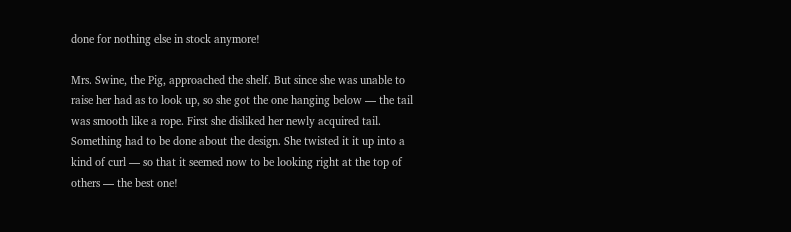done for nothing else in stock anymore!

Mrs. Swine, the Pig, approached the shelf. But since she was unable to raise her had as to look up, so she got the one hanging below — the tail was smooth like a rope. First she disliked her newly acquired tail. Something had to be done about the design. She twisted it it up into a kind of curl — so that it seemed now to be looking right at the top of others — the best one!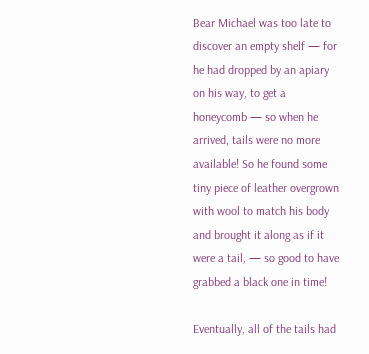Bear Michael was too late to discover an empty shelf — for he had dropped by an apiary on his way, to get a honeycomb — so when he arrived, tails were no more available! So he found some tiny piece of leather overgrown with wool to match his body and brought it along as if it were a tail, — so good to have grabbed a black one in time!

Eventually, all of the tails had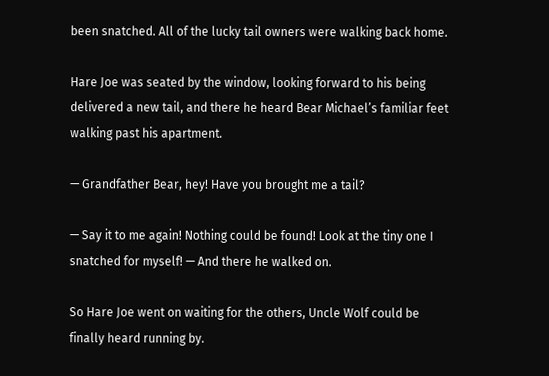been snatched. All of the lucky tail owners were walking back home.

Hare Joe was seated by the window, looking forward to his being delivered a new tail, and there he heard Bear Michael’s familiar feet walking past his apartment.

— Grandfather Bear, hey! Have you brought me a tail?

— Say it to me again! Nothing could be found! Look at the tiny one I snatched for myself! — And there he walked on.

So Hare Joe went on waiting for the others, Uncle Wolf could be finally heard running by.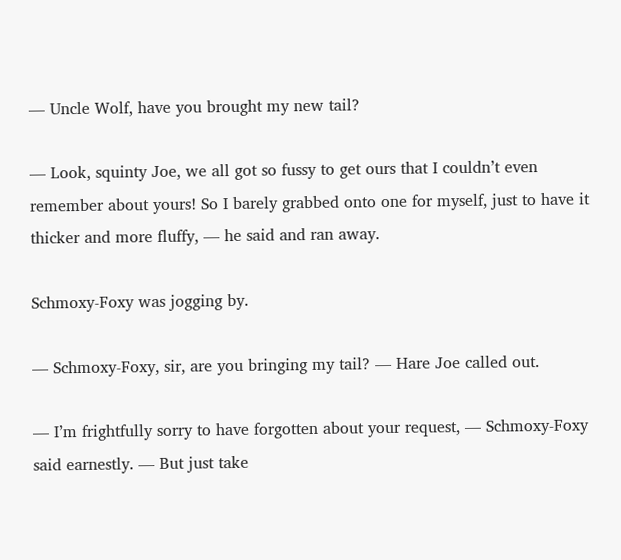— Uncle Wolf, have you brought my new tail?

— Look, squinty Joe, we all got so fussy to get ours that I couldn’t even remember about yours! So I barely grabbed onto one for myself, just to have it thicker and more fluffy, — he said and ran away.

Schmoxy-Foxy was jogging by.

— Schmoxy-Foxy, sir, are you bringing my tail? — Hare Joe called out.

— I’m frightfully sorry to have forgotten about your request, — Schmoxy-Foxy said earnestly. — But just take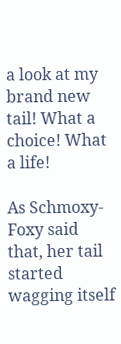a look at my brand new tail! What a choice! What a life!

As Schmoxy-Foxy said that, her tail started wagging itself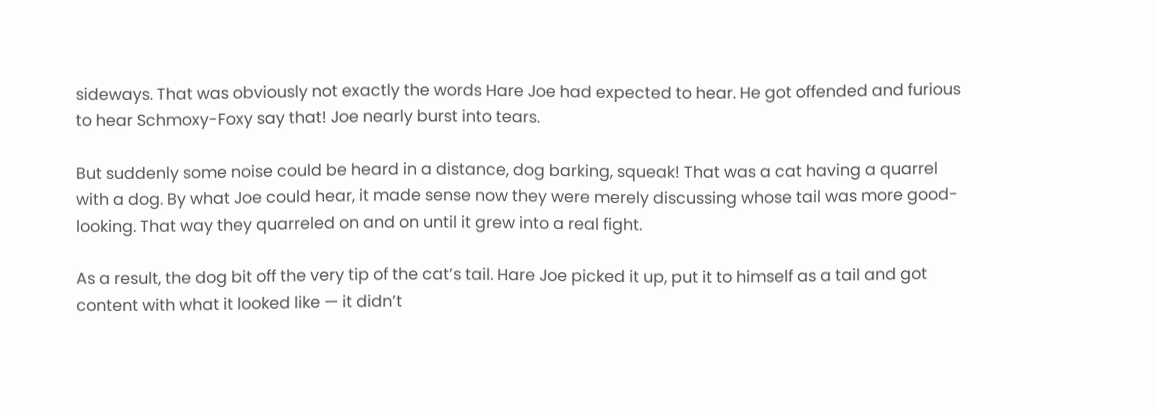sideways. That was obviously not exactly the words Hare Joe had expected to hear. He got offended and furious to hear Schmoxy-Foxy say that! Joe nearly burst into tears.

But suddenly some noise could be heard in a distance, dog barking, squeak! That was a cat having a quarrel with a dog. By what Joe could hear, it made sense now they were merely discussing whose tail was more good-looking. That way they quarreled on and on until it grew into a real fight.

As a result, the dog bit off the very tip of the cat’s tail. Hare Joe picked it up, put it to himself as a tail and got content with what it looked like — it didn’t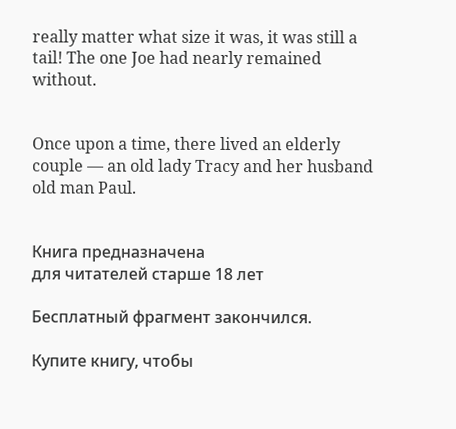really matter what size it was, it was still a tail! The one Joe had nearly remained without.


Once upon a time, there lived an elderly couple — an old lady Tracy and her husband old man Paul.


Книга предназначена
для читателей старше 18 лет

Бесплатный фрагмент закончился.

Купите книгу, чтобы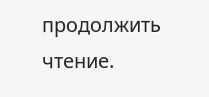продолжить чтение.